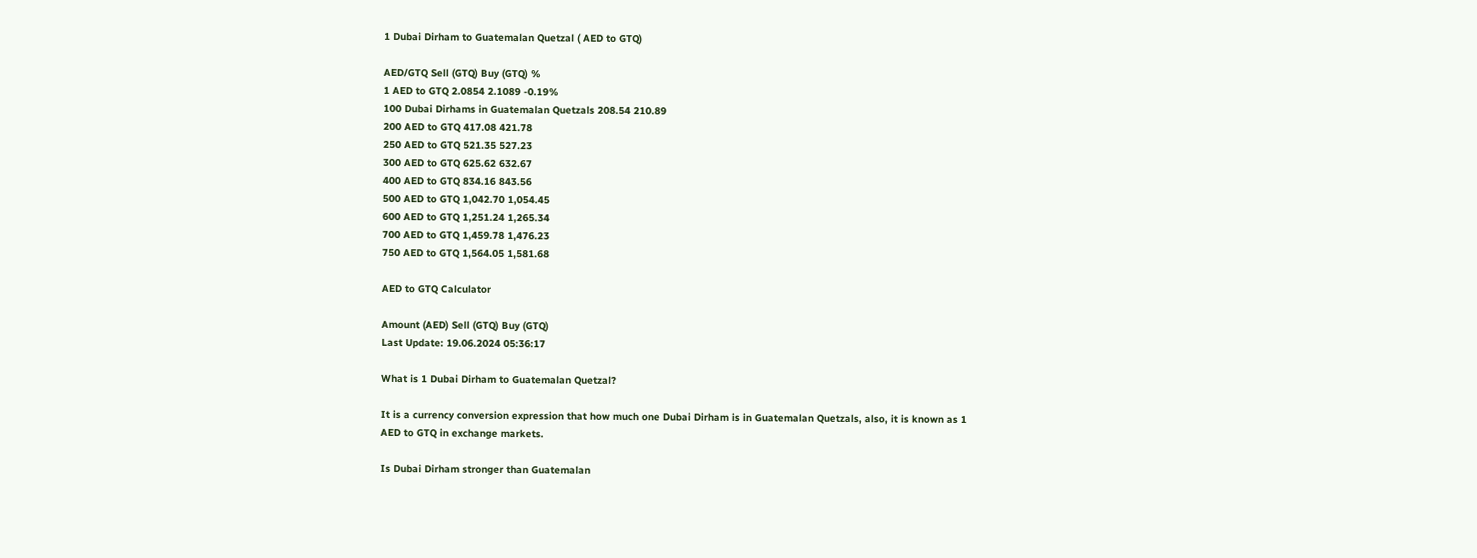1 Dubai Dirham to Guatemalan Quetzal ( AED to GTQ)

AED/GTQ Sell (GTQ) Buy (GTQ) %
1 AED to GTQ 2.0854 2.1089 -0.19%
100 Dubai Dirhams in Guatemalan Quetzals 208.54 210.89
200 AED to GTQ 417.08 421.78
250 AED to GTQ 521.35 527.23
300 AED to GTQ 625.62 632.67
400 AED to GTQ 834.16 843.56
500 AED to GTQ 1,042.70 1,054.45
600 AED to GTQ 1,251.24 1,265.34
700 AED to GTQ 1,459.78 1,476.23
750 AED to GTQ 1,564.05 1,581.68

AED to GTQ Calculator

Amount (AED) Sell (GTQ) Buy (GTQ)
Last Update: 19.06.2024 05:36:17

What is 1 Dubai Dirham to Guatemalan Quetzal?

It is a currency conversion expression that how much one Dubai Dirham is in Guatemalan Quetzals, also, it is known as 1 AED to GTQ in exchange markets.

Is Dubai Dirham stronger than Guatemalan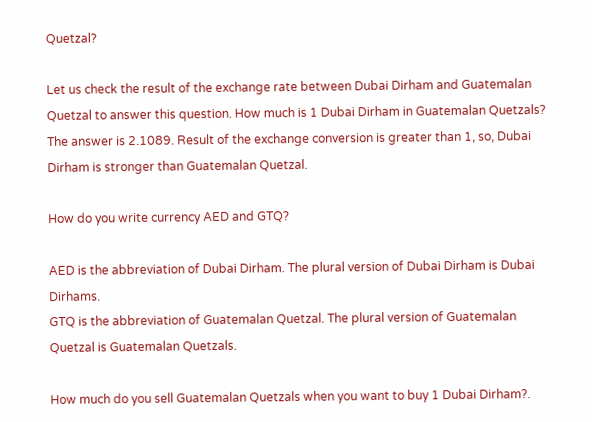Quetzal?

Let us check the result of the exchange rate between Dubai Dirham and Guatemalan Quetzal to answer this question. How much is 1 Dubai Dirham in Guatemalan Quetzals? The answer is 2.1089. Result of the exchange conversion is greater than 1, so, Dubai Dirham is stronger than Guatemalan Quetzal.

How do you write currency AED and GTQ?

AED is the abbreviation of Dubai Dirham. The plural version of Dubai Dirham is Dubai Dirhams.
GTQ is the abbreviation of Guatemalan Quetzal. The plural version of Guatemalan Quetzal is Guatemalan Quetzals.

How much do you sell Guatemalan Quetzals when you want to buy 1 Dubai Dirham?.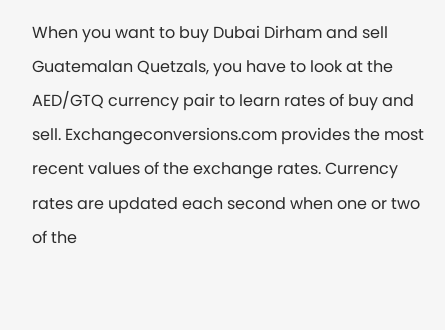When you want to buy Dubai Dirham and sell Guatemalan Quetzals, you have to look at the AED/GTQ currency pair to learn rates of buy and sell. Exchangeconversions.com provides the most recent values of the exchange rates. Currency rates are updated each second when one or two of the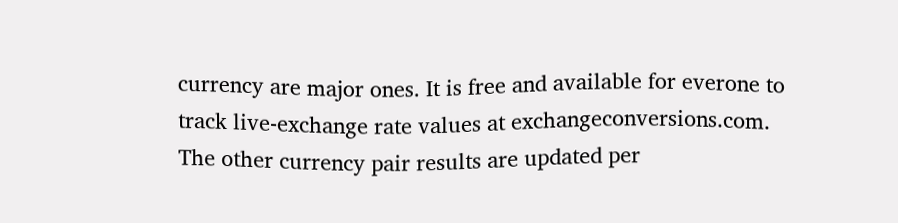currency are major ones. It is free and available for everone to track live-exchange rate values at exchangeconversions.com. The other currency pair results are updated per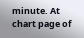minute. At chart page of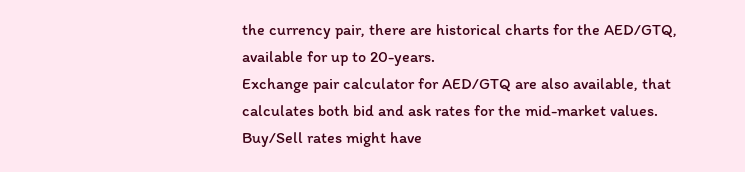the currency pair, there are historical charts for the AED/GTQ, available for up to 20-years.
Exchange pair calculator for AED/GTQ are also available, that calculates both bid and ask rates for the mid-market values. Buy/Sell rates might have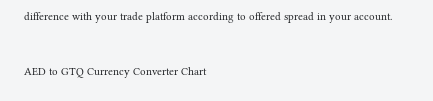difference with your trade platform according to offered spread in your account.


AED to GTQ Currency Converter Chart